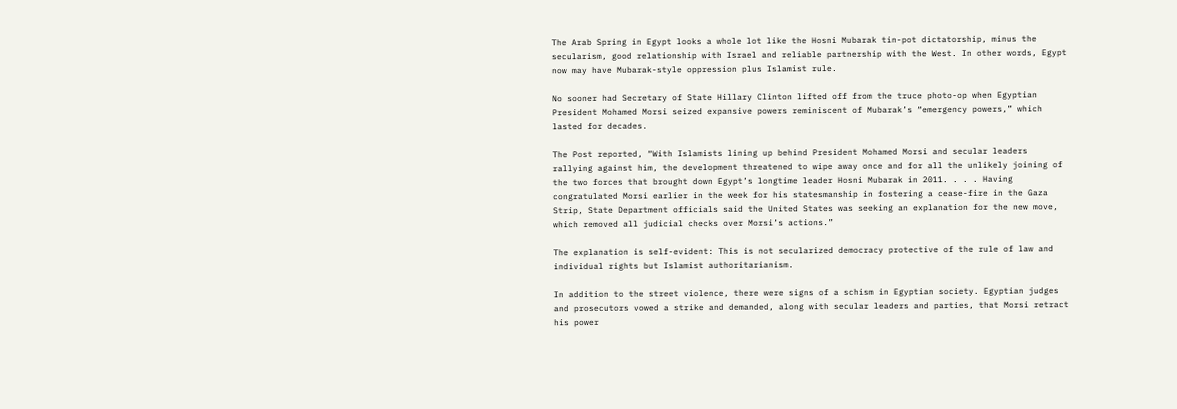The Arab Spring in Egypt looks a whole lot like the Hosni Mubarak tin-pot dictatorship, minus the secularism, good relationship with Israel and reliable partnership with the West. In other words, Egypt now may have Mubarak-style oppression plus Islamist rule.

No sooner had Secretary of State Hillary Clinton lifted off from the truce photo-op when Egyptian President Mohamed Morsi seized expansive powers reminiscent of Mubarak’s “emergency powers,” which lasted for decades.

The Post reported, “With Islamists lining up behind President Mohamed Morsi and secular leaders rallying against him, the development threatened to wipe away once and for all the unlikely joining of the two forces that brought down Egypt’s longtime leader Hosni Mubarak in 2011. . . . Having congratulated Morsi earlier in the week for his statesmanship in fostering a cease-fire in the Gaza Strip, State Department officials said the United States was seeking an explanation for the new move, which removed all judicial checks over Morsi’s actions.”

The explanation is self-evident: This is not secularized democracy protective of the rule of law and individual rights but Islamist authoritarianism.

In addition to the street violence, there were signs of a schism in Egyptian society. Egyptian judges and prosecutors vowed a strike and demanded, along with secular leaders and parties, that Morsi retract his power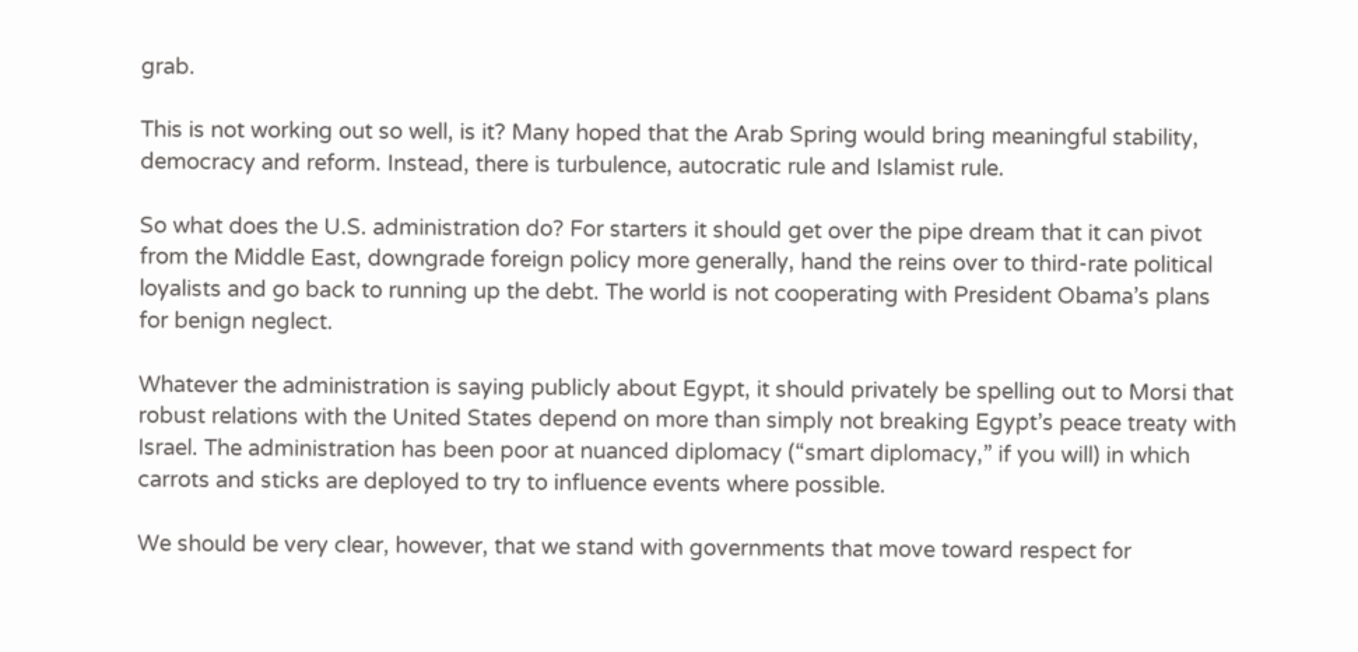grab.

This is not working out so well, is it? Many hoped that the Arab Spring would bring meaningful stability, democracy and reform. Instead, there is turbulence, autocratic rule and Islamist rule.

So what does the U.S. administration do? For starters it should get over the pipe dream that it can pivot from the Middle East, downgrade foreign policy more generally, hand the reins over to third-rate political loyalists and go back to running up the debt. The world is not cooperating with President Obama’s plans for benign neglect.

Whatever the administration is saying publicly about Egypt, it should privately be spelling out to Morsi that robust relations with the United States depend on more than simply not breaking Egypt’s peace treaty with Israel. The administration has been poor at nuanced diplomacy (“smart diplomacy,” if you will) in which carrots and sticks are deployed to try to influence events where possible.

We should be very clear, however, that we stand with governments that move toward respect for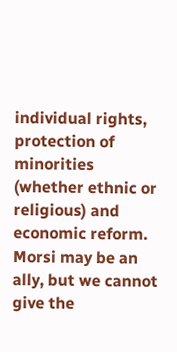individual rights, protection of minorities (whether ethnic or religious) and economic reform. Morsi may be an ally, but we cannot give the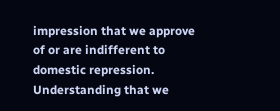impression that we approve of or are indifferent to domestic repression. Understanding that we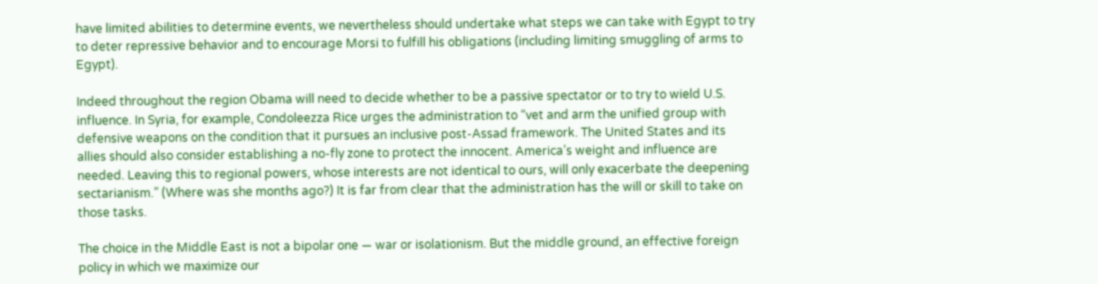have limited abilities to determine events, we nevertheless should undertake what steps we can take with Egypt to try to deter repressive behavior and to encourage Morsi to fulfill his obligations (including limiting smuggling of arms to Egypt).

Indeed throughout the region Obama will need to decide whether to be a passive spectator or to try to wield U.S. influence. In Syria, for example, Condoleezza Rice urges the administration to “vet and arm the unified group with defensive weapons on the condition that it pursues an inclusive post-Assad framework. The United States and its allies should also consider establishing a no-fly zone to protect the innocent. America’s weight and influence are needed. Leaving this to regional powers, whose interests are not identical to ours, will only exacerbate the deepening sectarianism.” (Where was she months ago?) It is far from clear that the administration has the will or skill to take on those tasks.

The choice in the Middle East is not a bipolar one — war or isolationism. But the middle ground, an effective foreign policy in which we maximize our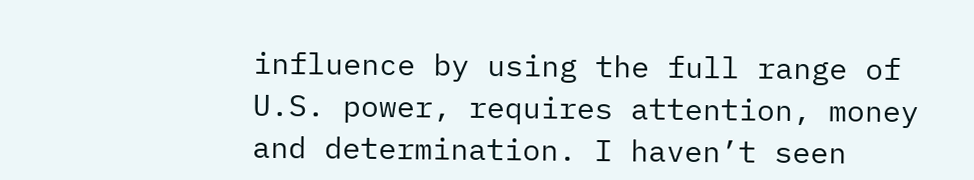influence by using the full range of U.S. power, requires attention, money and determination. I haven’t seen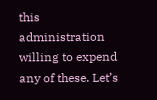this administration willing to expend any of these. Let’s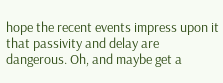hope the recent events impress upon it that passivity and delay are dangerous. Oh, and maybe get a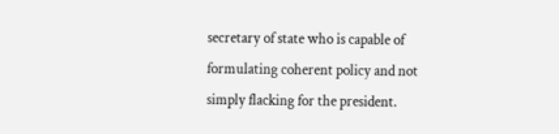secretary of state who is capable of formulating coherent policy and not simply flacking for the president.